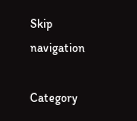Skip navigation

Category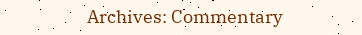Archives: Commentary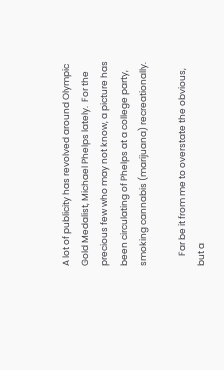A lot of publicity has revolved around Olympic Gold Medalist, Michael Phelps lately.  For the precious few who may not know, a picture has been circulating of Phelps at a college party, smoking cannabis (marijuana) recreationally.

     Far be it from me to overstate the obvious, but a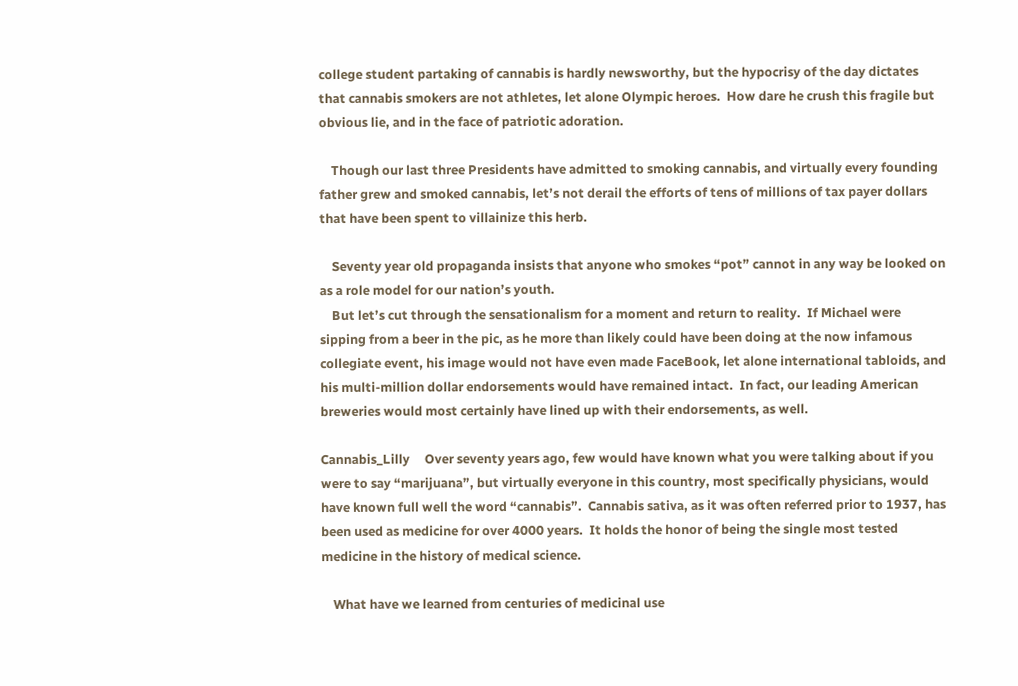college student partaking of cannabis is hardly newsworthy, but the hypocrisy of the day dictates that cannabis smokers are not athletes, let alone Olympic heroes.  How dare he crush this fragile but obvious lie, and in the face of patriotic adoration.

    Though our last three Presidents have admitted to smoking cannabis, and virtually every founding father grew and smoked cannabis, let’s not derail the efforts of tens of millions of tax payer dollars that have been spent to villainize this herb.

    Seventy year old propaganda insists that anyone who smokes “pot” cannot in any way be looked on as a role model for our nation’s youth.
    But let’s cut through the sensationalism for a moment and return to reality.  If Michael were sipping from a beer in the pic, as he more than likely could have been doing at the now infamous collegiate event, his image would not have even made FaceBook, let alone international tabloids, and his multi-million dollar endorsements would have remained intact.  In fact, our leading American breweries would most certainly have lined up with their endorsements, as well.

Cannabis_Lilly     Over seventy years ago, few would have known what you were talking about if you were to say “marijuana”, but virtually everyone in this country, most specifically physicians, would have known full well the word “cannabis”.  Cannabis sativa, as it was often referred prior to 1937, has been used as medicine for over 4000 years.  It holds the honor of being the single most tested medicine in the history of medical science.

    What have we learned from centuries of medicinal use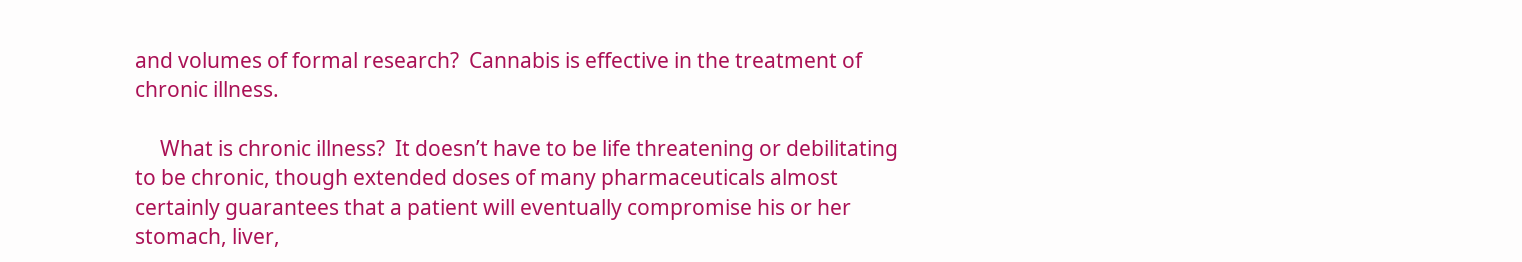and volumes of formal research?  Cannabis is effective in the treatment of chronic illness.

     What is chronic illness?  It doesn’t have to be life threatening or debilitating to be chronic, though extended doses of many pharmaceuticals almost certainly guarantees that a patient will eventually compromise his or her stomach, liver,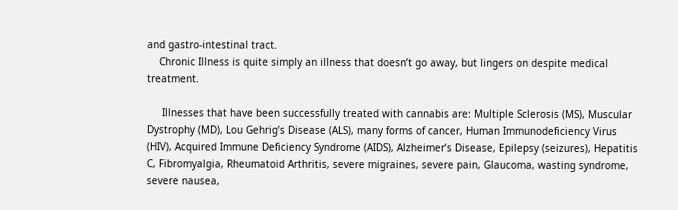and gastro-intestinal tract.
    Chronic Illness is quite simply an illness that doesn’t go away, but lingers on despite medical treatment.

     Illnesses that have been successfully treated with cannabis are: Multiple Sclerosis (MS), Muscular Dystrophy (MD), Lou Gehrig’s Disease (ALS), many forms of cancer, Human Immunodeficiency Virus (HIV), Acquired Immune Deficiency Syndrome (AIDS), Alzheimer’s Disease, Epilepsy (seizures), Hepatitis C, Fibromyalgia, Rheumatoid Arthritis, severe migraines, severe pain, Glaucoma, wasting syndrome, severe nausea,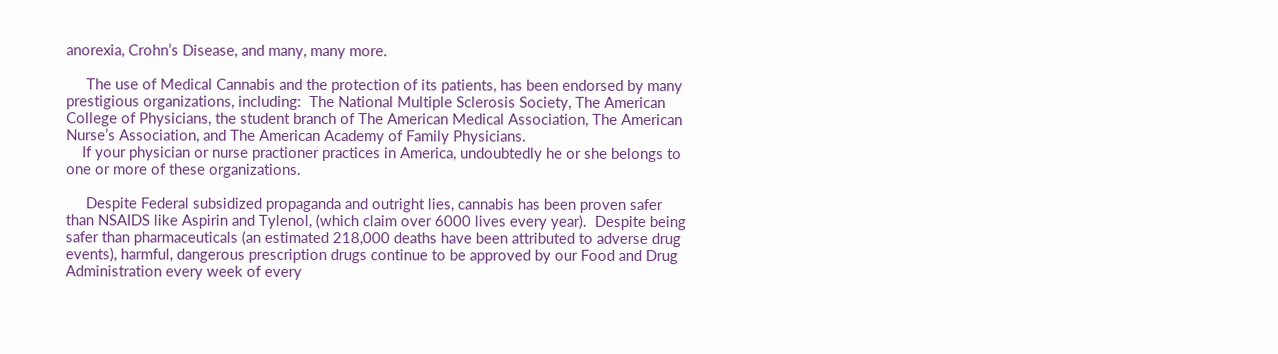anorexia, Crohn’s Disease, and many, many more.

     The use of Medical Cannabis and the protection of its patients, has been endorsed by many prestigious organizations, including:  The National Multiple Sclerosis Society, The American College of Physicians, the student branch of The American Medical Association, The American Nurse’s Association, and The American Academy of Family Physicians.
    If your physician or nurse practioner practices in America, undoubtedly he or she belongs to one or more of these organizations.

     Despite Federal subsidized propaganda and outright lies, cannabis has been proven safer than NSAIDS like Aspirin and Tylenol, (which claim over 6000 lives every year).  Despite being safer than pharmaceuticals (an estimated 218,000 deaths have been attributed to adverse drug events), harmful, dangerous prescription drugs continue to be approved by our Food and Drug Administration every week of every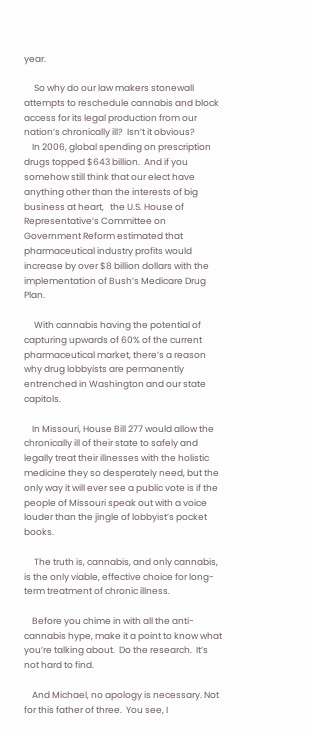year.

     So why do our law makers stonewall attempts to reschedule cannabis and block access for its legal production from our nation’s chronically ill?  Isn’t it obvious?
    In 2006, global spending on prescription drugs topped $643 billion.  And if you somehow still think that our elect have anything other than the interests of big business at heart,   the U.S. House of Representative’s Committee on Government Reform estimated that pharmaceutical industry profits would increase by over $8 billion dollars with the implementation of Bush’s Medicare Drug Plan.

     With cannabis having the potential of capturing upwards of 60% of the current pharmaceutical market, there’s a reason why drug lobbyists are permanently entrenched in Washington and our state capitols.

    In Missouri, House Bill 277 would allow the chronically ill of their state to safely and legally treat their illnesses with the holistic medicine they so desperately need, but the only way it will ever see a public vote is if the people of Missouri speak out with a voice louder than the jingle of lobbyist’s pocket books.

     The truth is, cannabis, and only cannabis, is the only viable, effective choice for long-term treatment of chronic illness.

    Before you chime in with all the anti-cannabis hype, make it a point to know what you’re talking about.  Do the research.  It’s not hard to find.

    And Michael, no apology is necessary. Not for this father of three.  You see, I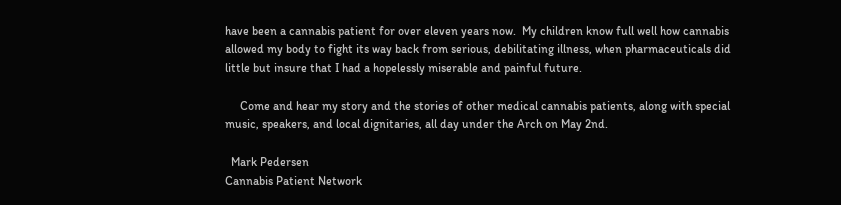have been a cannabis patient for over eleven years now.  My children know full well how cannabis allowed my body to fight its way back from serious, debilitating illness, when pharmaceuticals did little but insure that I had a hopelessly miserable and painful future.

     Come and hear my story and the stories of other medical cannabis patients, along with special music, speakers, and local dignitaries, all day under the Arch on May 2nd.

  Mark Pedersen
Cannabis Patient Network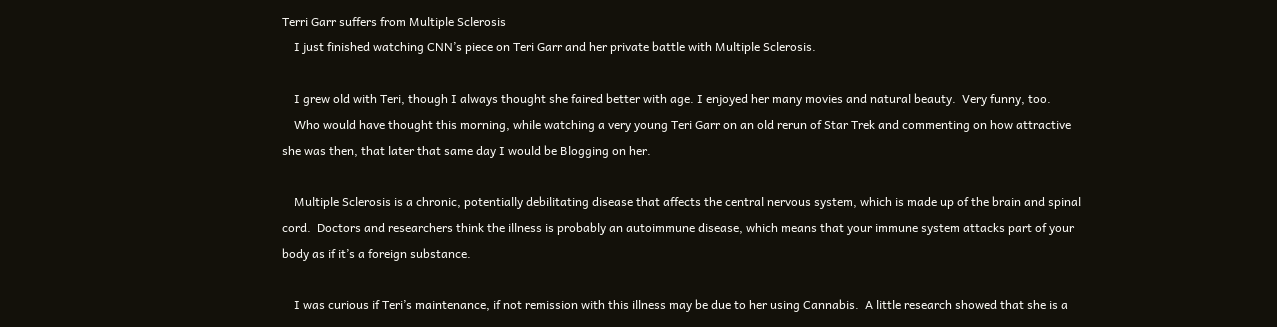Terri Garr suffers from Multiple Sclerosis
    I just finished watching CNN’s piece on Teri Garr and her private battle with Multiple Sclerosis.

    I grew old with Teri, though I always thought she faired better with age. I enjoyed her many movies and natural beauty.  Very funny, too.
    Who would have thought this morning, while watching a very young Teri Garr on an old rerun of Star Trek and commenting on how attractive she was then, that later that same day I would be Blogging on her.

    Multiple Sclerosis is a chronic, potentially debilitating disease that affects the central nervous system, which is made up of the brain and spinal cord.  Doctors and researchers think the illness is probably an autoimmune disease, which means that your immune system attacks part of your body as if it’s a foreign substance.

    I was curious if Teri’s maintenance, if not remission with this illness may be due to her using Cannabis.  A little research showed that she is a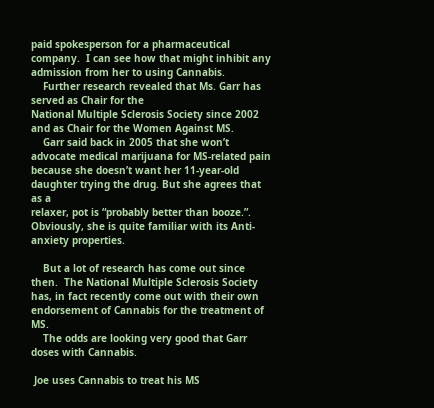paid spokesperson for a pharmaceutical company.  I can see how that might inhibit any admission from her to using Cannabis.
    Further research revealed that Ms. Garr has served as Chair for the
National Multiple Sclerosis Society since 2002 and as Chair for the Women Against MS.
    Garr said back in 2005 that she won’t advocate medical marijuana for MS-related pain because she doesn’t want her 11-year-old daughter trying the drug. But she agrees that as a
relaxer, pot is “probably better than booze.”.   Obviously, she is quite familiar with its Anti-anxiety properties.

    But a lot of research has come out since then.  The National Multiple Sclerosis Society has, in fact recently come out with their own endorsement of Cannabis for the treatment of MS.
    The odds are looking very good that Garr doses with Cannabis.

 Joe uses Cannabis to treat his MS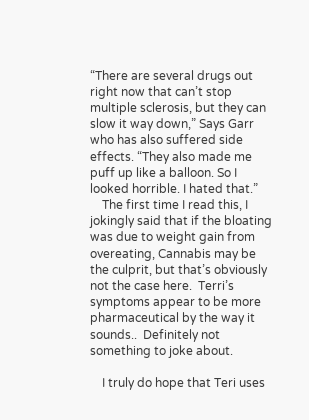“There are several drugs out right now that can’t stop multiple sclerosis, but they can slow it way down,” Says Garr who has also suffered side effects. “They also made me puff up like a balloon. So I looked horrible. I hated that.”
    The first time I read this, I jokingly said that if the bloating was due to weight gain from overeating, Cannabis may be the culprit, but that’s obviously not the case here.  Terri’s symptoms appear to be more pharmaceutical by the way it sounds..  Definitely not something to joke about.

    I truly do hope that Teri uses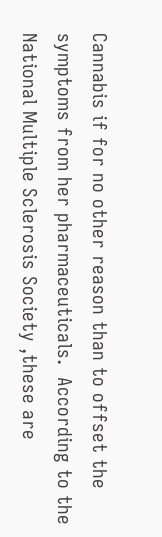Cannabis if for no other reason than to offset the symptoms from her pharmaceuticals.  According to the National Multiple Sclerosis Society ,these are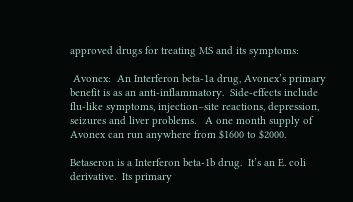approved drugs for treating MS and its symptoms:

 Avonex:  An Interferon beta-1a drug, Avonex’s primary benefit is as an anti-inflammatory.  Side-effects include  flu-like symptoms, injection–site reactions, depression, seizures and liver problems.   A one month supply of Avonex can run anywhere from $1600 to $2000.

Betaseron is a Interferon beta-1b drug.  It’s an E. coli derivative.  Its primary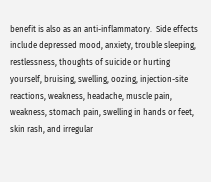benefit is also as an anti-inflammatory.  Side effects include depressed mood, anxiety, trouble sleeping, restlessness, thoughts of suicide or hurting yourself, bruising, swelling, oozing, injection-site reactions, weakness, headache, muscle pain, weakness, stomach pain, swelling in hands or feet, skin rash, and irregular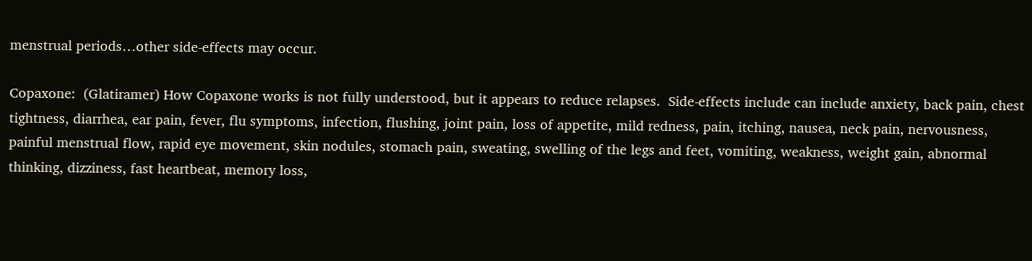menstrual periods…other side-effects may occur.

Copaxone:  (Glatiramer) How Copaxone works is not fully understood, but it appears to reduce relapses.  Side-effects include can include anxiety, back pain, chest tightness, diarrhea, ear pain, fever, flu symptoms, infection, flushing, joint pain, loss of appetite, mild redness, pain, itching, nausea, neck pain, nervousness, painful menstrual flow, rapid eye movement, skin nodules, stomach pain, sweating, swelling of the legs and feet, vomiting, weakness, weight gain, abnormal thinking, dizziness, fast heartbeat, memory loss,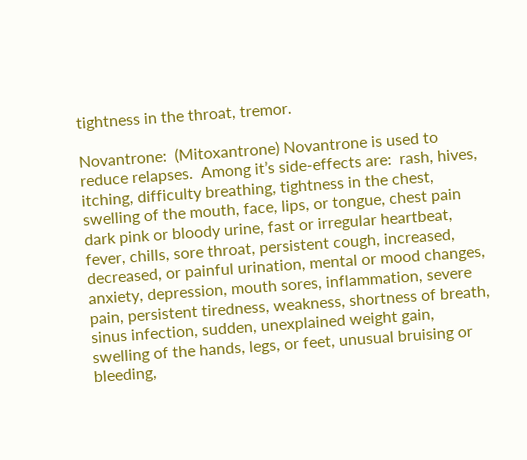tightness in the throat, tremor.

Novantrone:  (Mitoxantrone) Novantrone is used to reduce relapses.  Among it’s side-effects are:  rash, hives, itching, difficulty breathing, tightness in the chest, swelling of the mouth, face, lips, or tongue, chest pain dark pink or bloody urine, fast or irregular heartbeat, fever, chills, sore throat, persistent cough, increased, decreased, or painful urination, mental or mood changes, anxiety, depression, mouth sores, inflammation, severe pain, persistent tiredness, weakness, shortness of breath, sinus infection, sudden, unexplained weight gain, swelling of the hands, legs, or feet, unusual bruising or bleeding,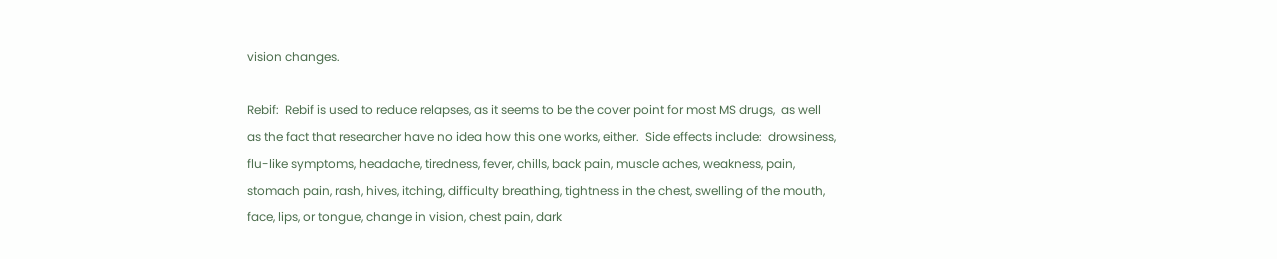vision changes.

Rebif:  Rebif is used to reduce relapses, as it seems to be the cover point for most MS drugs,  as well as the fact that researcher have no idea how this one works, either.  Side effects include:  drowsiness, flu-like symptoms, headache, tiredness, fever, chills, back pain, muscle aches, weakness, pain, stomach pain, rash, hives, itching, difficulty breathing, tightness in the chest, swelling of the mouth, face, lips, or tongue, change in vision, chest pain, dark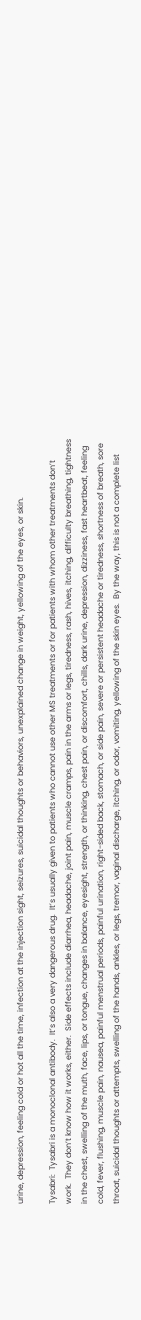urine, depression, feeling cold or hot all the time, infection at the injection sight, seizures, suicidal thoughts or behaviors, unexplained change in weight, yellowing of the eyes, or skin.

Tysabri:  Tysabri is a monoclonal antibody.  It’s also a very dangerous drug.  It’s usually given to patients who cannot use other MS treatments or for patients with whom other treatments don’t work.  They don’t know how it works, either.  Side effects include diarrhea, headache, joint pain, muscle cramps, pain in the arms or legs, tiredness, rash, hives, itching, difficulty breathing, tightness in the chest, swelling of the muth, face, lips, or tongue, changes in balance, eyesight, strength, or thinking, chest pain, or discomfort, chills, dark urine, depression, dizziness, fast heartbeat, feeling cold, fever, flushing, muscle pain, nausea, painful menstrual periods, painful urination, right-sided back, stomach, or side pain, severe or persistent headache or tiredness, shortness of breath, sore throat, suicidal thoughts or attempts, swelling of the hands, ankles, or legs, tremor, vaginal discharge, itching, or odor, vomiting, yellowing of the skin eyes.  By the way, this is not a complete list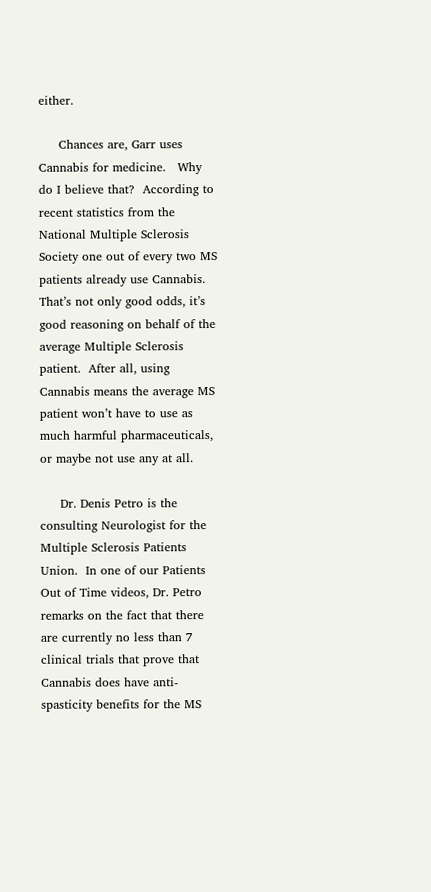either.

     Chances are, Garr uses Cannabis for medicine.   Why do I believe that?  According to recent statistics from the National Multiple Sclerosis Society one out of every two MS patients already use Cannabis.  That’s not only good odds, it’s good reasoning on behalf of the average Multiple Sclerosis patient.  After all, using Cannabis means the average MS patient won’t have to use as much harmful pharmaceuticals, or maybe not use any at all.

     Dr. Denis Petro is the consulting Neurologist for the Multiple Sclerosis Patients Union.  In one of our Patients Out of Time videos, Dr. Petro remarks on the fact that there are currently no less than 7 clinical trials that prove that Cannabis does have anti-spasticity benefits for the MS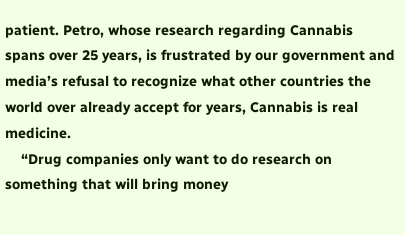patient. Petro, whose research regarding Cannabis spans over 25 years, is frustrated by our government and media’s refusal to recognize what other countries the world over already accept for years, Cannabis is real medicine.
    “Drug companies only want to do research on something that will bring money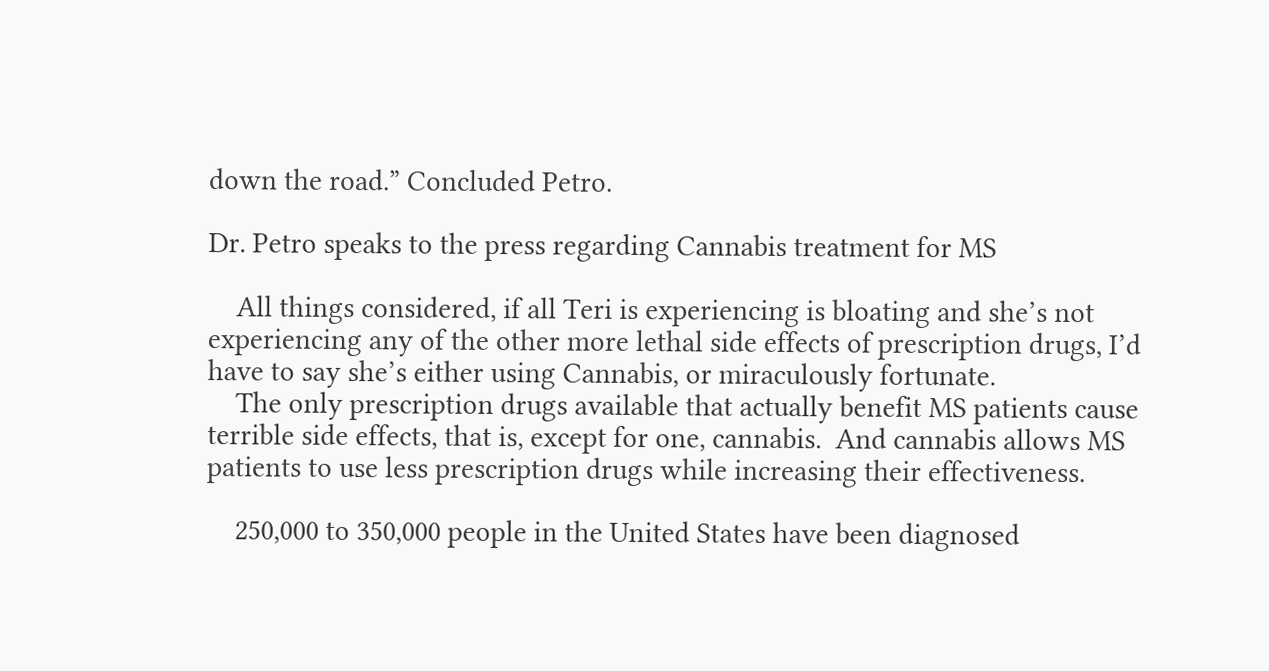down the road.” Concluded Petro.

Dr. Petro speaks to the press regarding Cannabis treatment for MS

    All things considered, if all Teri is experiencing is bloating and she’s not experiencing any of the other more lethal side effects of prescription drugs, I’d  have to say she’s either using Cannabis, or miraculously fortunate.
    The only prescription drugs available that actually benefit MS patients cause terrible side effects, that is, except for one, cannabis.  And cannabis allows MS patients to use less prescription drugs while increasing their effectiveness.

    250,000 to 350,000 people in the United States have been diagnosed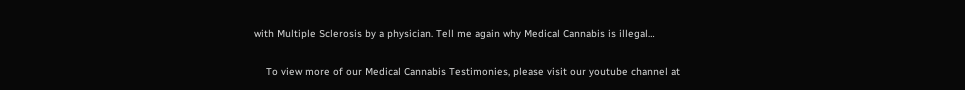with Multiple Sclerosis by a physician. Tell me again why Medical Cannabis is illegal…

    To view more of our Medical Cannabis Testimonies, please visit our youtube channel at